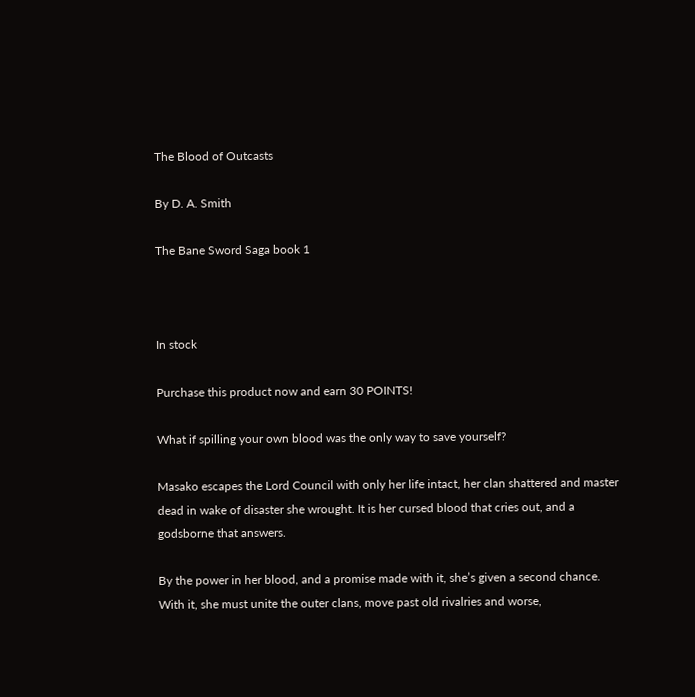The Blood of Outcasts

By D. A. Smith

The Bane Sword Saga book 1



In stock

Purchase this product now and earn 30 POINTS!

What if spilling your own blood was the only way to save yourself?

Masako escapes the Lord Council with only her life intact, her clan shattered and master dead in wake of disaster she wrought. It is her cursed blood that cries out, and a godsborne that answers.

By the power in her blood, and a promise made with it, she’s given a second chance. With it, she must unite the outer clans, move past old rivalries and worse,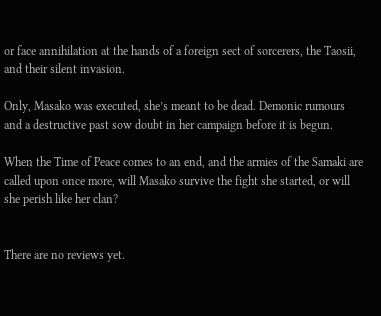or face annihilation at the hands of a foreign sect of sorcerers, the Taosii, and their silent invasion.

Only, Masako was executed, she’s meant to be dead. Demonic rumours and a destructive past sow doubt in her campaign before it is begun.

When the Time of Peace comes to an end, and the armies of the Samaki are called upon once more, will Masako survive the fight she started, or will she perish like her clan?


There are no reviews yet.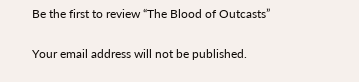Be the first to review “The Blood of Outcasts”

Your email address will not be published.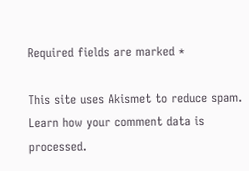Required fields are marked *

This site uses Akismet to reduce spam. Learn how your comment data is processed.